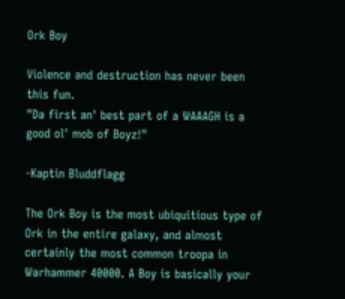Ork Boy

Violence and destruction has never been this fun.
"Da first an' best part of a WAAAGH is a good ol' mob of Boyz!"

-Kaptin Bluddflagg

The Ork Boy is the most ubiquitious type of Ork in the entire galaxy, and almost certainly the most common troopa in Warhammer 40000. A Boy is basically your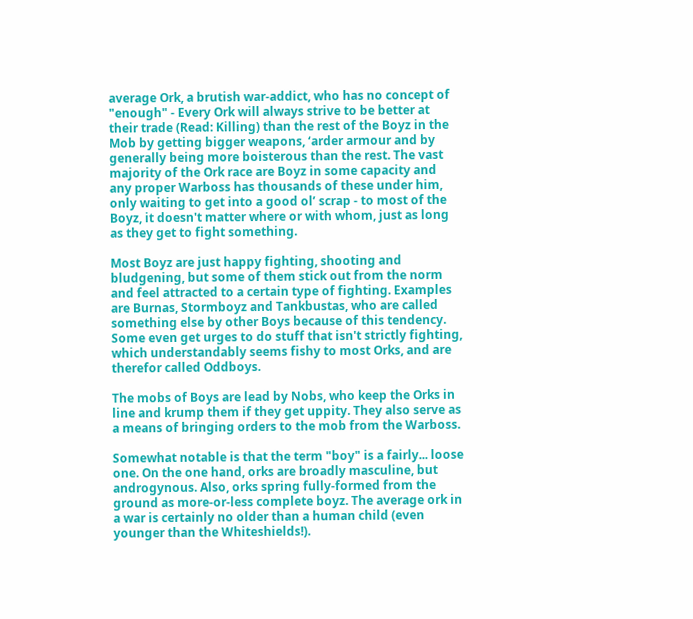average Ork, a brutish war-addict, who has no concept of "enough" - Every Ork will always strive to be better at their trade (Read: Killing) than the rest of the Boyz in the Mob by getting bigger weapons, ‘arder armour and by generally being more boisterous than the rest. The vast majority of the Ork race are Boyz in some capacity and any proper Warboss has thousands of these under him, only waiting to get into a good ol’ scrap - to most of the Boyz, it doesn't matter where or with whom, just as long as they get to fight something.

Most Boyz are just happy fighting, shooting and bludgening, but some of them stick out from the norm and feel attracted to a certain type of fighting. Examples are Burnas, Stormboyz and Tankbustas, who are called something else by other Boys because of this tendency. Some even get urges to do stuff that isn't strictly fighting, which understandably seems fishy to most Orks, and are therefor called Oddboys.

The mobs of Boys are lead by Nobs, who keep the Orks in line and krump them if they get uppity. They also serve as a means of bringing orders to the mob from the Warboss.

Somewhat notable is that the term "boy" is a fairly... loose one. On the one hand, orks are broadly masculine, but androgynous. Also, orks spring fully-formed from the ground as more-or-less complete boyz. The average ork in a war is certainly no older than a human child (even younger than the Whiteshields!).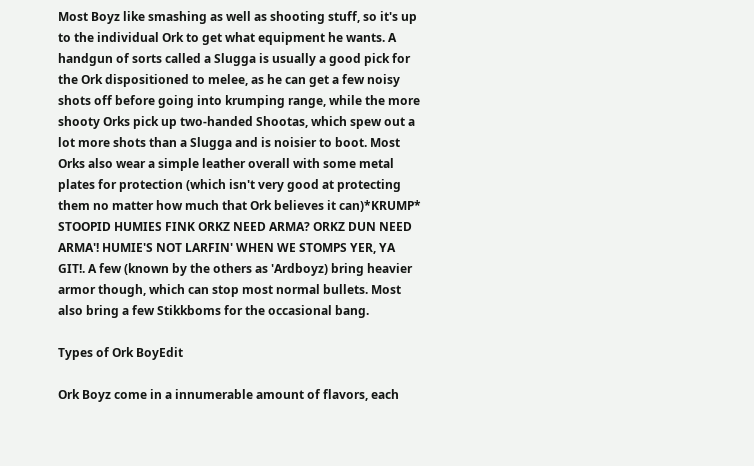Most Boyz like smashing as well as shooting stuff, so it's up to the individual Ork to get what equipment he wants. A handgun of sorts called a Slugga is usually a good pick for the Ork dispositioned to melee, as he can get a few noisy shots off before going into krumping range, while the more shooty Orks pick up two-handed Shootas, which spew out a lot more shots than a Slugga and is noisier to boot. Most Orks also wear a simple leather overall with some metal plates for protection (which isn't very good at protecting them no matter how much that Ork believes it can)*KRUMP* STOOPID HUMIES FINK ORKZ NEED ARMA? ORKZ DUN NEED ARMA'! HUMIE'S NOT LARFIN' WHEN WE STOMPS YER, YA GIT!. A few (known by the others as 'Ardboyz) bring heavier armor though, which can stop most normal bullets. Most also bring a few Stikkboms for the occasional bang.

Types of Ork BoyEdit

Ork Boyz come in a innumerable amount of flavors, each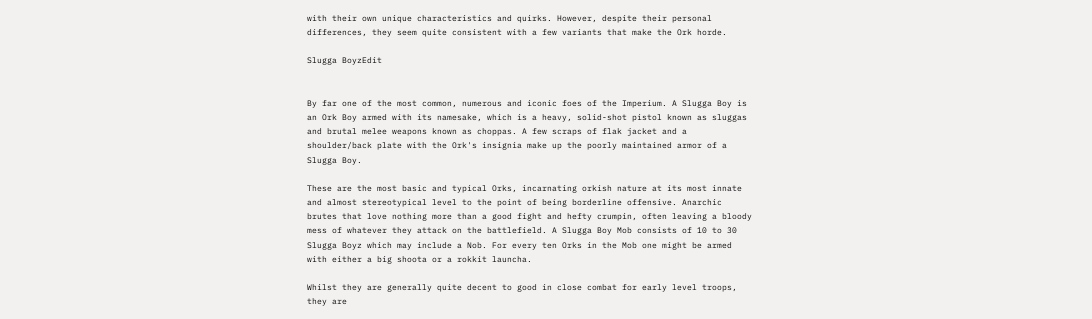with their own unique characteristics and quirks. However, despite their personal differences, they seem quite consistent with a few variants that make the Ork horde.

Slugga BoyzEdit


By far one of the most common, numerous and iconic foes of the Imperium. A Slugga Boy is an Ork Boy armed with its namesake, which is a heavy, solid-shot pistol known as sluggas and brutal melee weapons known as choppas. A few scraps of flak jacket and a shoulder/back plate with the Ork's insignia make up the poorly maintained armor of a Slugga Boy.

These are the most basic and typical Orks, incarnating orkish nature at its most innate and almost stereotypical level to the point of being borderline offensive. Anarchic brutes that love nothing more than a good fight and hefty crumpin, often leaving a bloody mess of whatever they attack on the battlefield. A Slugga Boy Mob consists of 10 to 30 Slugga Boyz which may include a Nob. For every ten Orks in the Mob one might be armed with either a big shoota or a rokkit launcha.

Whilst they are generally quite decent to good in close combat for early level troops, they are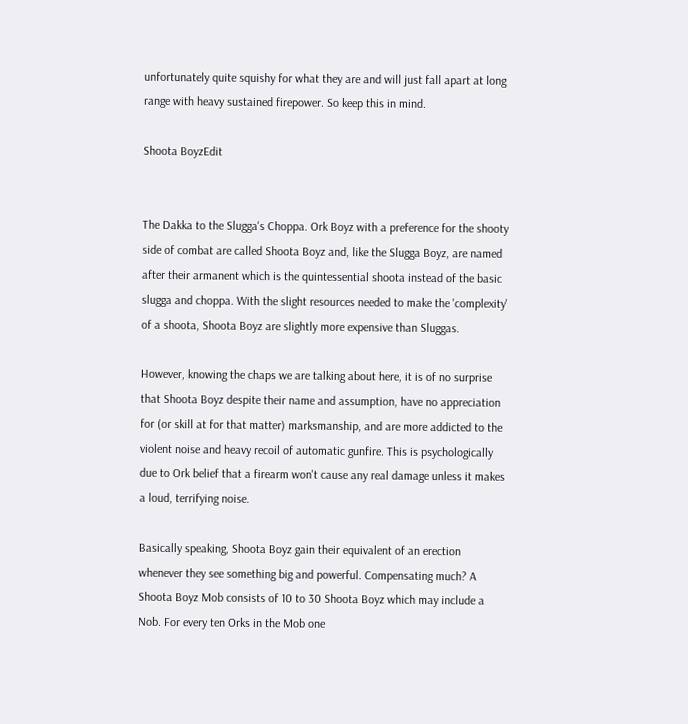unfortunately quite squishy for what they are and will just fall apart at long range with heavy sustained firepower. So keep this in mind.

Shoota BoyzEdit


The Dakka to the Slugga's Choppa. Ork Boyz with a preference for the shooty side of combat are called Shoota Boyz and, like the Slugga Boyz, are named after their armanent which is the quintessential shoota instead of the basic slugga and choppa. With the slight resources needed to make the 'complexity' of a shoota, Shoota Boyz are slightly more expensive than Sluggas.

However, knowing the chaps we are talking about here, it is of no surprise that Shoota Boyz despite their name and assumption, have no appreciation for (or skill at for that matter) marksmanship, and are more addicted to the violent noise and heavy recoil of automatic gunfire. This is psychologically due to Ork belief that a firearm won't cause any real damage unless it makes a loud, terrifying noise.

Basically speaking, Shoota Boyz gain their equivalent of an erection whenever they see something big and powerful. Compensating much? A Shoota Boyz Mob consists of 10 to 30 Shoota Boyz which may include a Nob. For every ten Orks in the Mob one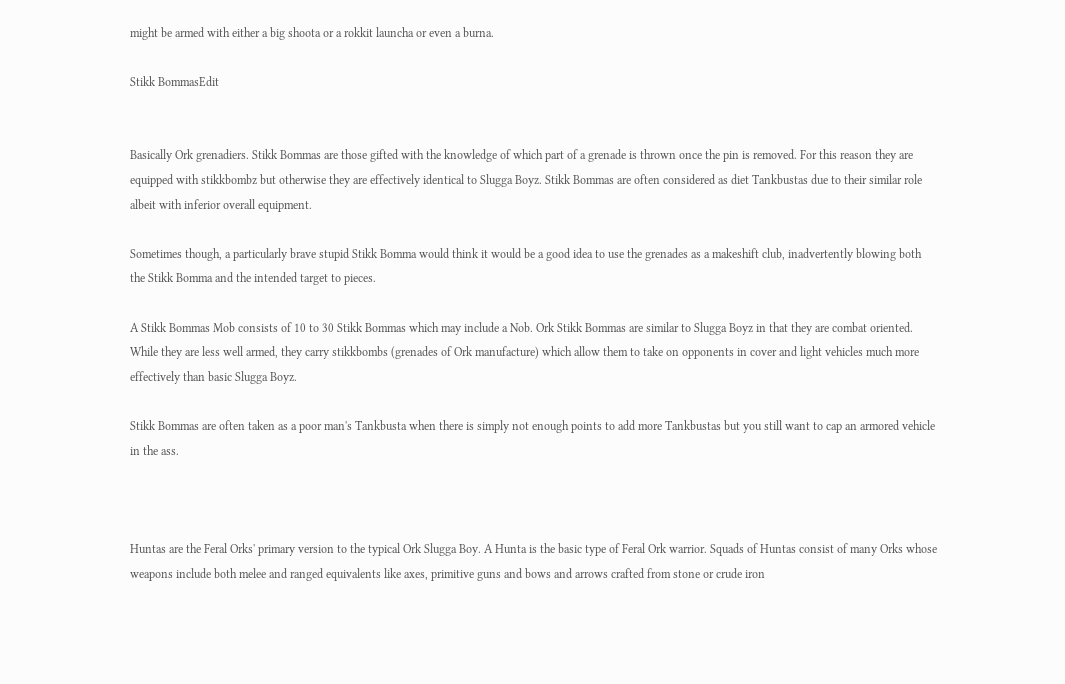might be armed with either a big shoota or a rokkit launcha or even a burna.

Stikk BommasEdit


Basically Ork grenadiers. Stikk Bommas are those gifted with the knowledge of which part of a grenade is thrown once the pin is removed. For this reason they are equipped with stikkbombz but otherwise they are effectively identical to Slugga Boyz. Stikk Bommas are often considered as diet Tankbustas due to their similar role albeit with inferior overall equipment.

Sometimes though, a particularly brave stupid Stikk Bomma would think it would be a good idea to use the grenades as a makeshift club, inadvertently blowing both the Stikk Bomma and the intended target to pieces.

A Stikk Bommas Mob consists of 10 to 30 Stikk Bommas which may include a Nob. Ork Stikk Bommas are similar to Slugga Boyz in that they are combat oriented. While they are less well armed, they carry stikkbombs (grenades of Ork manufacture) which allow them to take on opponents in cover and light vehicles much more effectively than basic Slugga Boyz.

Stikk Bommas are often taken as a poor man's Tankbusta when there is simply not enough points to add more Tankbustas but you still want to cap an armored vehicle in the ass.



Huntas are the Feral Orks' primary version to the typical Ork Slugga Boy. A Hunta is the basic type of Feral Ork warrior. Squads of Huntas consist of many Orks whose weapons include both melee and ranged equivalents like axes, primitive guns and bows and arrows crafted from stone or crude iron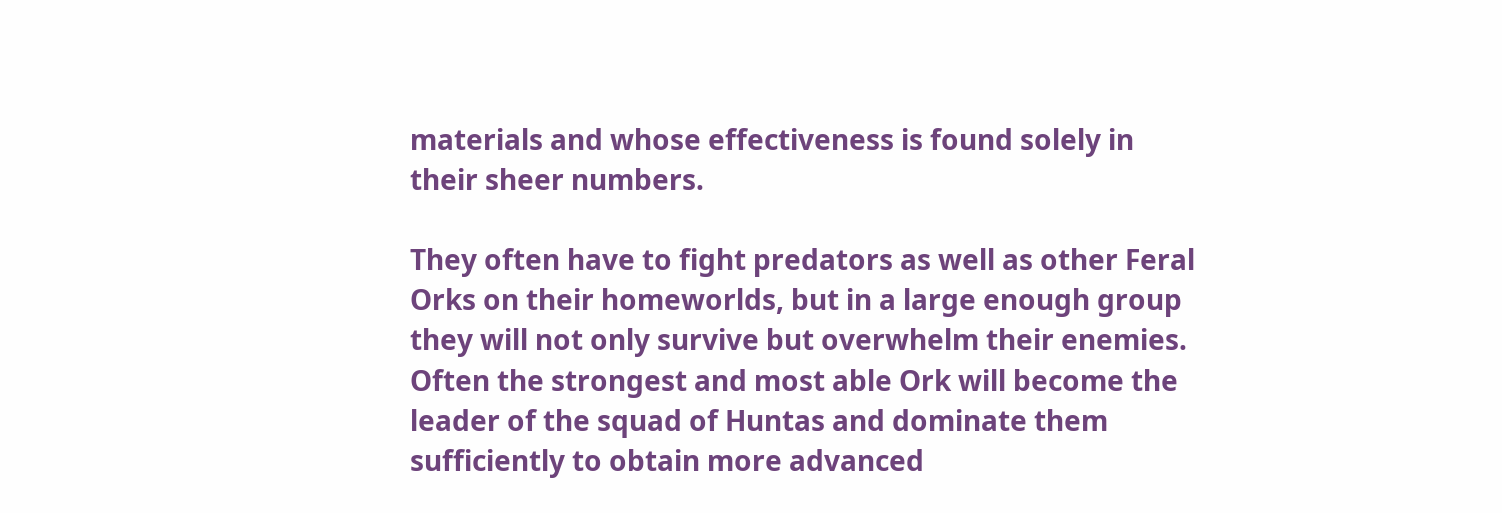materials and whose effectiveness is found solely in their sheer numbers.

They often have to fight predators as well as other Feral Orks on their homeworlds, but in a large enough group they will not only survive but overwhelm their enemies. Often the strongest and most able Ork will become the leader of the squad of Huntas and dominate them sufficiently to obtain more advanced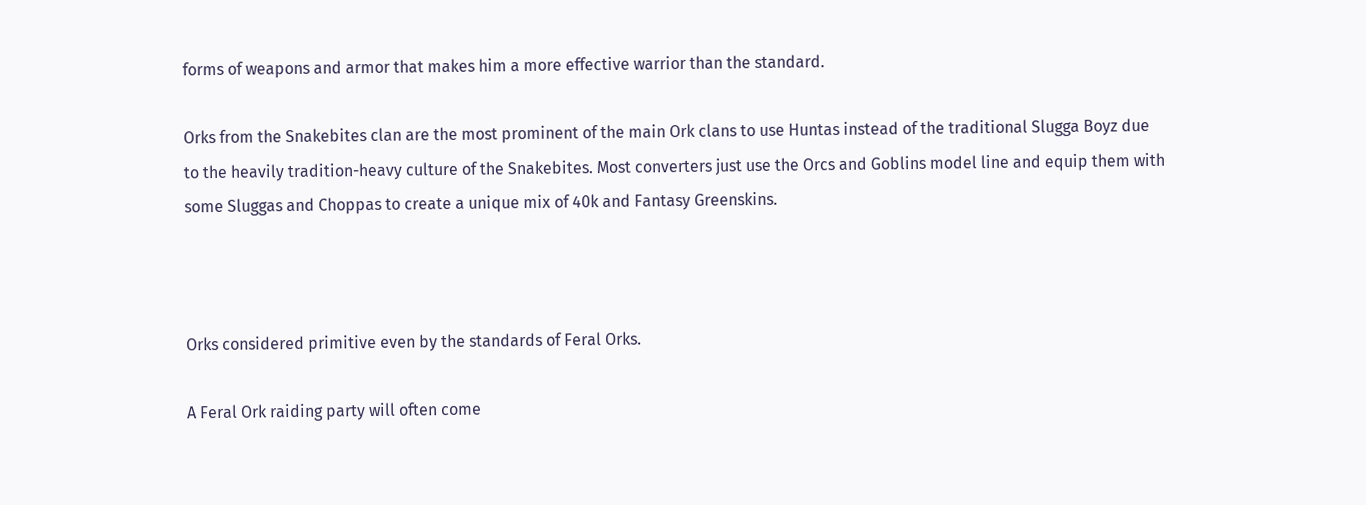forms of weapons and armor that makes him a more effective warrior than the standard.

Orks from the Snakebites clan are the most prominent of the main Ork clans to use Huntas instead of the traditional Slugga Boyz due to the heavily tradition-heavy culture of the Snakebites. Most converters just use the Orcs and Goblins model line and equip them with some Sluggas and Choppas to create a unique mix of 40k and Fantasy Greenskins.



Orks considered primitive even by the standards of Feral Orks.

A Feral Ork raiding party will often come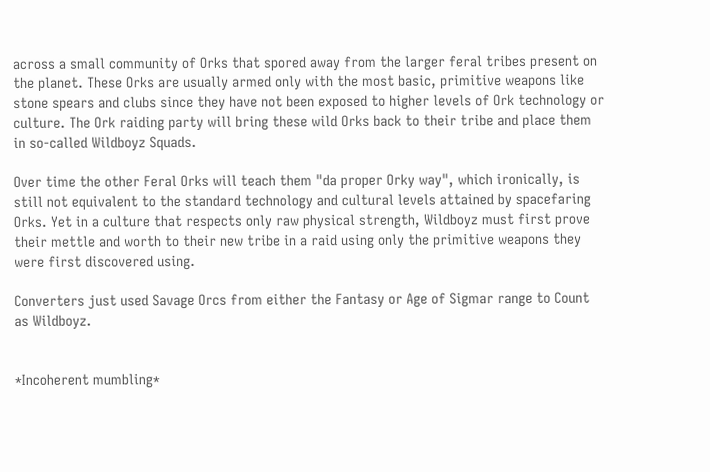across a small community of Orks that spored away from the larger feral tribes present on the planet. These Orks are usually armed only with the most basic, primitive weapons like stone spears and clubs since they have not been exposed to higher levels of Ork technology or culture. The Ork raiding party will bring these wild Orks back to their tribe and place them in so-called Wildboyz Squads.

Over time the other Feral Orks will teach them "da proper Orky way", which ironically, is still not equivalent to the standard technology and cultural levels attained by spacefaring Orks. Yet in a culture that respects only raw physical strength, Wildboyz must first prove their mettle and worth to their new tribe in a raid using only the primitive weapons they were first discovered using.

Converters just used Savage Orcs from either the Fantasy or Age of Sigmar range to Count as Wildboyz.


*Incoherent mumbling*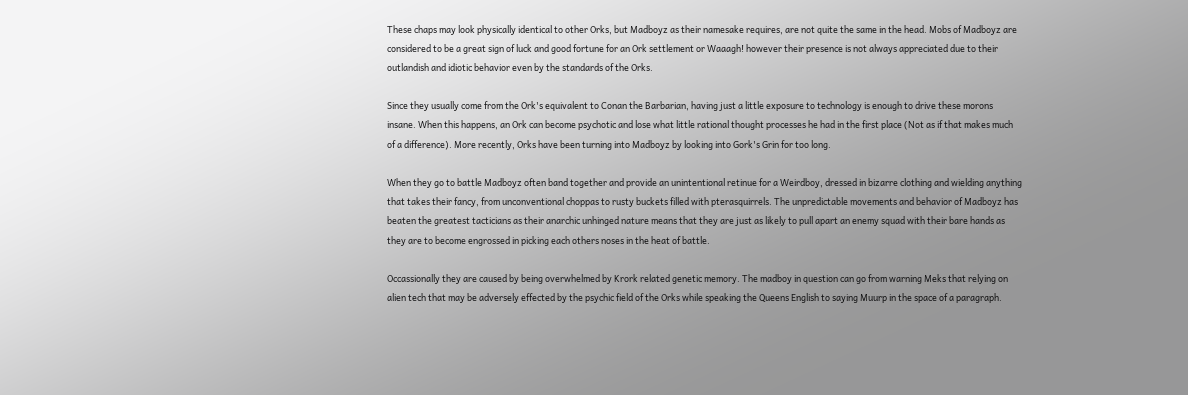These chaps may look physically identical to other Orks, but Madboyz as their namesake requires, are not quite the same in the head. Mobs of Madboyz are considered to be a great sign of luck and good fortune for an Ork settlement or Waaagh! however their presence is not always appreciated due to their outlandish and idiotic behavior even by the standards of the Orks.

Since they usually come from the Ork's equivalent to Conan the Barbarian, having just a little exposure to technology is enough to drive these morons insane. When this happens, an Ork can become psychotic and lose what little rational thought processes he had in the first place (Not as if that makes much of a difference). More recently, Orks have been turning into Madboyz by looking into Gork's Grin for too long.

When they go to battle Madboyz often band together and provide an unintentional retinue for a Weirdboy, dressed in bizarre clothing and wielding anything that takes their fancy, from unconventional choppas to rusty buckets filled with pterasquirrels. The unpredictable movements and behavior of Madboyz has beaten the greatest tacticians as their anarchic unhinged nature means that they are just as likely to pull apart an enemy squad with their bare hands as they are to become engrossed in picking each others noses in the heat of battle.

Occassionally they are caused by being overwhelmed by Krork related genetic memory. The madboy in question can go from warning Meks that relying on alien tech that may be adversely effected by the psychic field of the Orks while speaking the Queens English to saying Muurp in the space of a paragraph.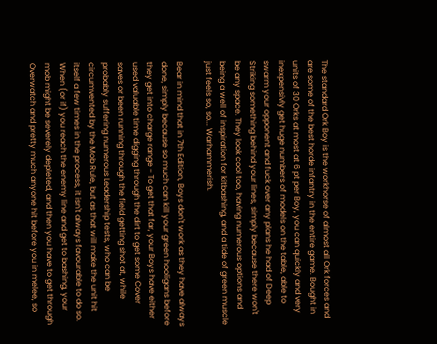The standard Ork Boy is the workhorse of almost all Ork forces and are some of the best horde infantry in the entire game. Bought in units of 30 Orks at most at 6 pt per Boy, you can quickly and very inexpensivly get huge numbers of models on the table, able to swarm your opponent and fuck over any plans he had of Deep Striking something behind your lines, simply because there won't be any space. They look cool too, having numerous options and being a well of inspiration for kitbashing, and a tide of green muscle just feels so, so... Warhammerish.

Bear in mind that in 7th Edition, Boys don't work as they have always done, simply because so much can kill your green hooligans before they get into charge range - To get that far, your Boys have either used valuable time digging through the dirt to get some Cover saves or been running through the field getting shot at, while probably suffering numerous Leadership tests, who can be circumvented by the Mob Rule, but as that will make the unit hit itself a few times in the process, it isn't always favourable to do so. When (or if) you reach the enemy line and get to bashing, your mob might be severely depleted, and then you have to get through Overwatch and pretty much anyone hit before you in melee, so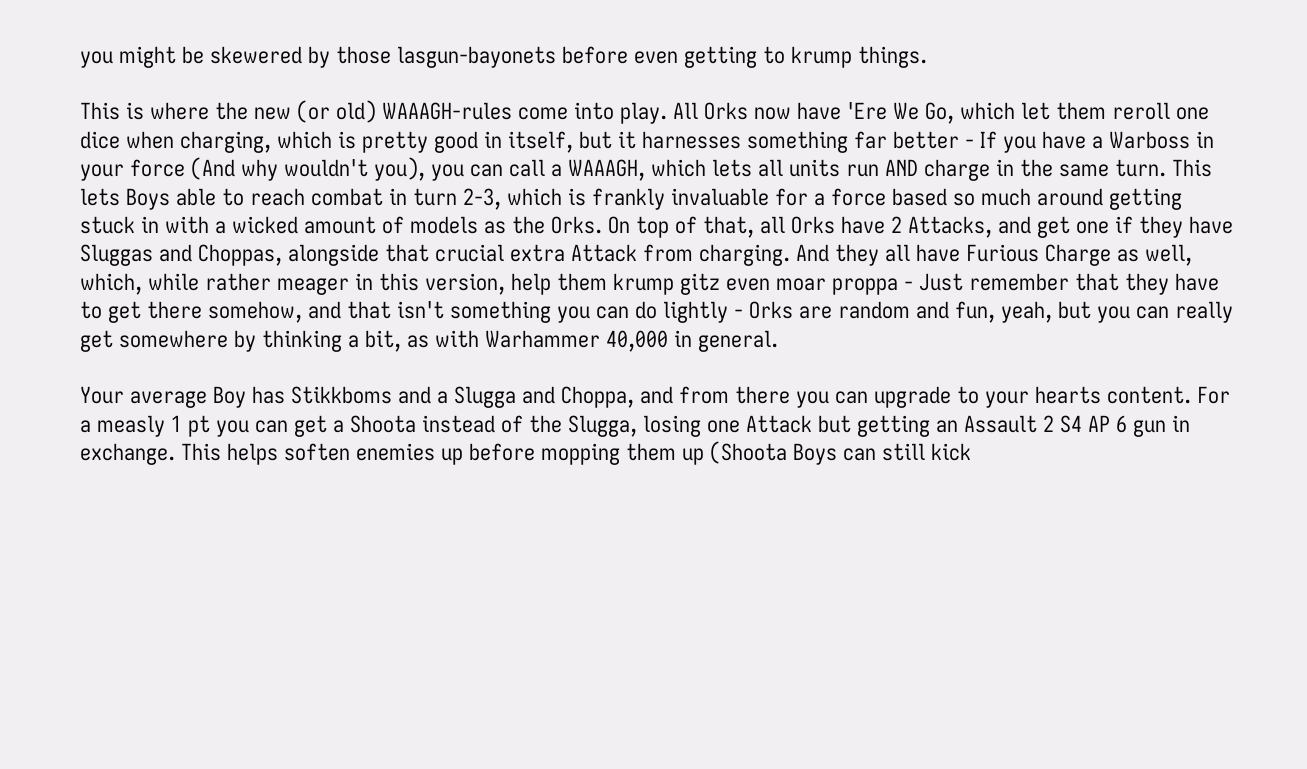you might be skewered by those lasgun-bayonets before even getting to krump things.

This is where the new (or old) WAAAGH-rules come into play. All Orks now have 'Ere We Go, which let them reroll one dice when charging, which is pretty good in itself, but it harnesses something far better - If you have a Warboss in your force (And why wouldn't you), you can call a WAAAGH, which lets all units run AND charge in the same turn. This lets Boys able to reach combat in turn 2-3, which is frankly invaluable for a force based so much around getting stuck in with a wicked amount of models as the Orks. On top of that, all Orks have 2 Attacks, and get one if they have Sluggas and Choppas, alongside that crucial extra Attack from charging. And they all have Furious Charge as well, which, while rather meager in this version, help them krump gitz even moar proppa - Just remember that they have to get there somehow, and that isn't something you can do lightly - Orks are random and fun, yeah, but you can really get somewhere by thinking a bit, as with Warhammer 40,000 in general.

Your average Boy has Stikkboms and a Slugga and Choppa, and from there you can upgrade to your hearts content. For a measly 1 pt you can get a Shoota instead of the Slugga, losing one Attack but getting an Assault 2 S4 AP 6 gun in exchange. This helps soften enemies up before mopping them up (Shoota Boys can still kick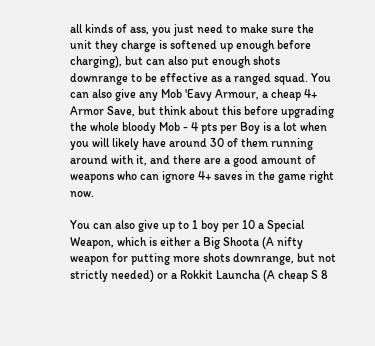all kinds of ass, you just need to make sure the unit they charge is softened up enough before charging), but can also put enough shots downrange to be effective as a ranged squad. You can also give any Mob 'Eavy Armour, a cheap 4+ Armor Save, but think about this before upgrading the whole bloody Mob - 4 pts per Boy is a lot when you will likely have around 30 of them running around with it, and there are a good amount of weapons who can ignore 4+ saves in the game right now.

You can also give up to 1 boy per 10 a Special Weapon, which is either a Big Shoota (A nifty weapon for putting more shots downrange, but not strictly needed) or a Rokkit Launcha (A cheap S 8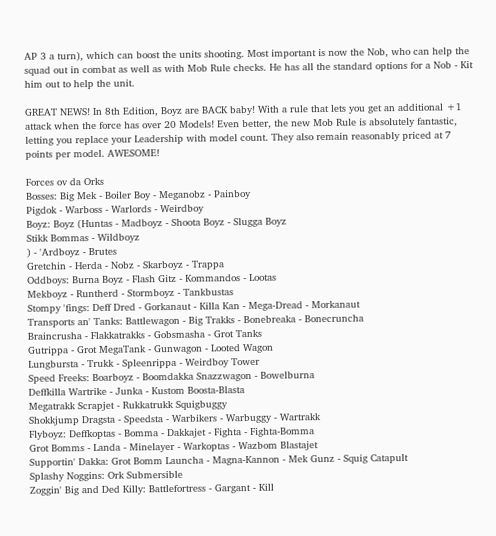AP 3 a turn), which can boost the units shooting. Most important is now the Nob, who can help the squad out in combat as well as with Mob Rule checks. He has all the standard options for a Nob - Kit him out to help the unit.

GREAT NEWS! In 8th Edition, Boyz are BACK baby! With a rule that lets you get an additional +1 attack when the force has over 20 Models! Even better, the new Mob Rule is absolutely fantastic, letting you replace your Leadership with model count. They also remain reasonably priced at 7 points per model. AWESOME!

Forces ov da Orks
Bosses: Big Mek - Boiler Boy - Meganobz - Painboy
Pigdok - Warboss - Warlords - Weirdboy
Boyz: Boyz (Huntas - Madboyz - Shoota Boyz - Slugga Boyz
Stikk Bommas - Wildboyz
) - 'Ardboyz - Brutes
Gretchin - Herda - Nobz - Skarboyz - Trappa
Oddboys: Burna Boyz - Flash Gitz - Kommandos - Lootas
Mekboyz - Runtherd - Stormboyz - Tankbustas
Stompy 'fings: Deff Dred - Gorkanaut - Killa Kan - Mega-Dread - Morkanaut
Transports an' Tanks: Battlewagon - Big Trakks - Bonebreaka - Bonecruncha
Braincrusha - Flakkatrakks - Gobsmasha - Grot Tanks
Gutrippa - Grot MegaTank - Gunwagon - Looted Wagon
Lungbursta - Trukk - Spleenrippa - Weirdboy Tower
Speed Freeks: Boarboyz - Boomdakka Snazzwagon - Bowelburna
Deffkilla Wartrike - Junka - Kustom Boosta-Blasta
Megatrakk Scrapjet - Rukkatrukk Squigbuggy
Shokkjump Dragsta - Speedsta - Warbikers - Warbuggy - Wartrakk
Flyboyz: Deffkoptas - Bomma - Dakkajet - Fighta - Fighta-Bomma
Grot Bomms - Landa - Minelayer - Warkoptas - Wazbom Blastajet
Supportin' Dakka: Grot Bomm Launcha - Magna-Kannon - Mek Gunz - Squig Catapult
Splashy Noggins: Ork Submersible
Zoggin' Big and Ded Killy: Battlefortress - Gargant - Kill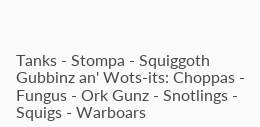Tanks - Stompa - Squiggoth
Gubbinz an' Wots-its: Choppas - Fungus - Ork Gunz - Snotlings - Squigs - Warboars